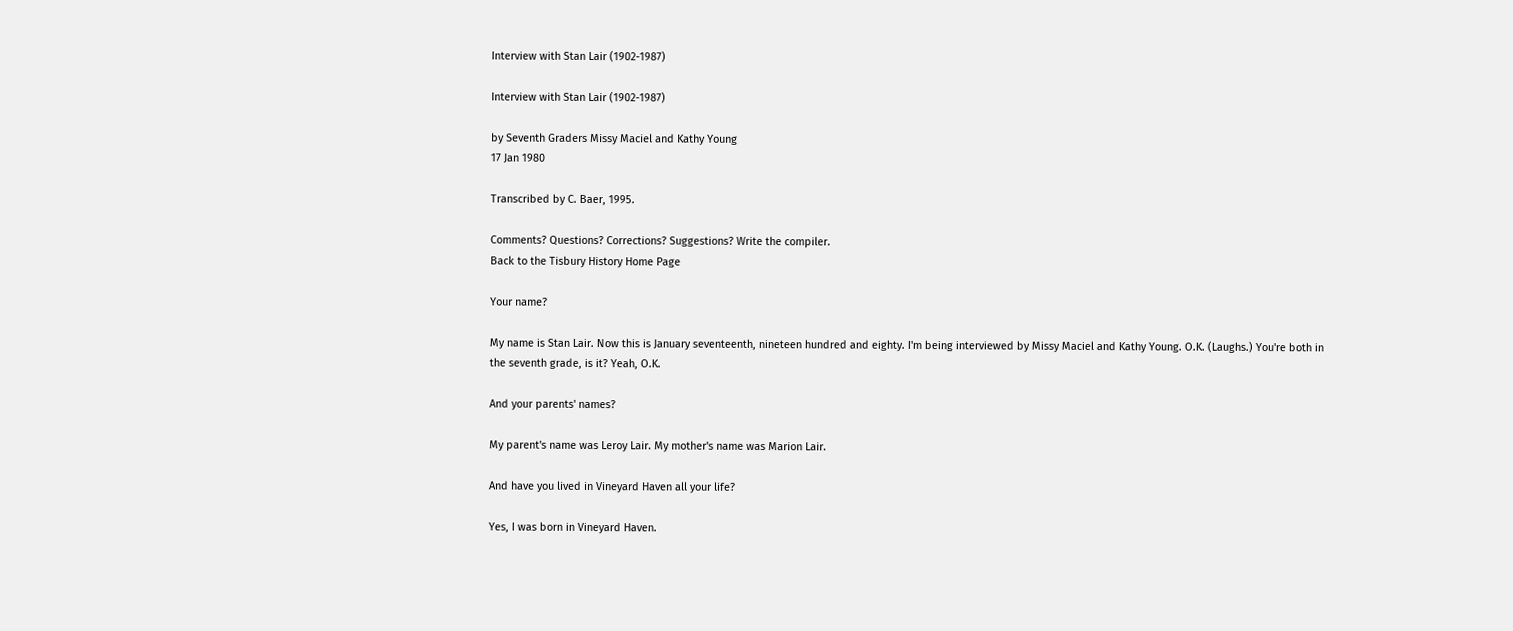Interview with Stan Lair (1902-1987)

Interview with Stan Lair (1902-1987)

by Seventh Graders Missy Maciel and Kathy Young
17 Jan 1980

Transcribed by C. Baer, 1995.

Comments? Questions? Corrections? Suggestions? Write the compiler.
Back to the Tisbury History Home Page

Your name?

My name is Stan Lair. Now this is January seventeenth, nineteen hundred and eighty. I'm being interviewed by Missy Maciel and Kathy Young. O.K. (Laughs.) You're both in the seventh grade, is it? Yeah, O.K.

And your parents' names?

My parent's name was Leroy Lair. My mother's name was Marion Lair.

And have you lived in Vineyard Haven all your life?

Yes, I was born in Vineyard Haven.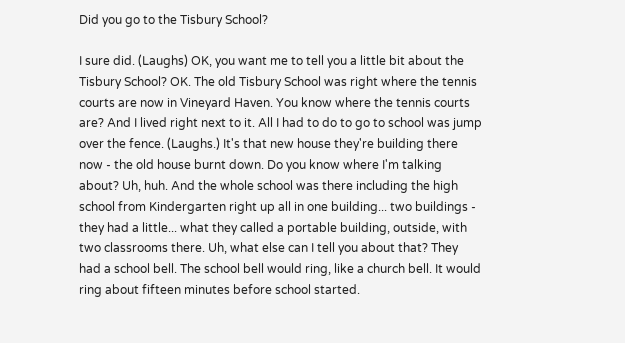Did you go to the Tisbury School?

I sure did. (Laughs) OK, you want me to tell you a little bit about the Tisbury School? OK. The old Tisbury School was right where the tennis courts are now in Vineyard Haven. You know where the tennis courts are? And I lived right next to it. All I had to do to go to school was jump over the fence. (Laughs.) It's that new house they're building there now - the old house burnt down. Do you know where I'm talking about? Uh, huh. And the whole school was there including the high school from Kindergarten right up all in one building... two buildings - they had a little... what they called a portable building, outside, with two classrooms there. Uh, what else can I tell you about that? They had a school bell. The school bell would ring, like a church bell. It would ring about fifteen minutes before school started.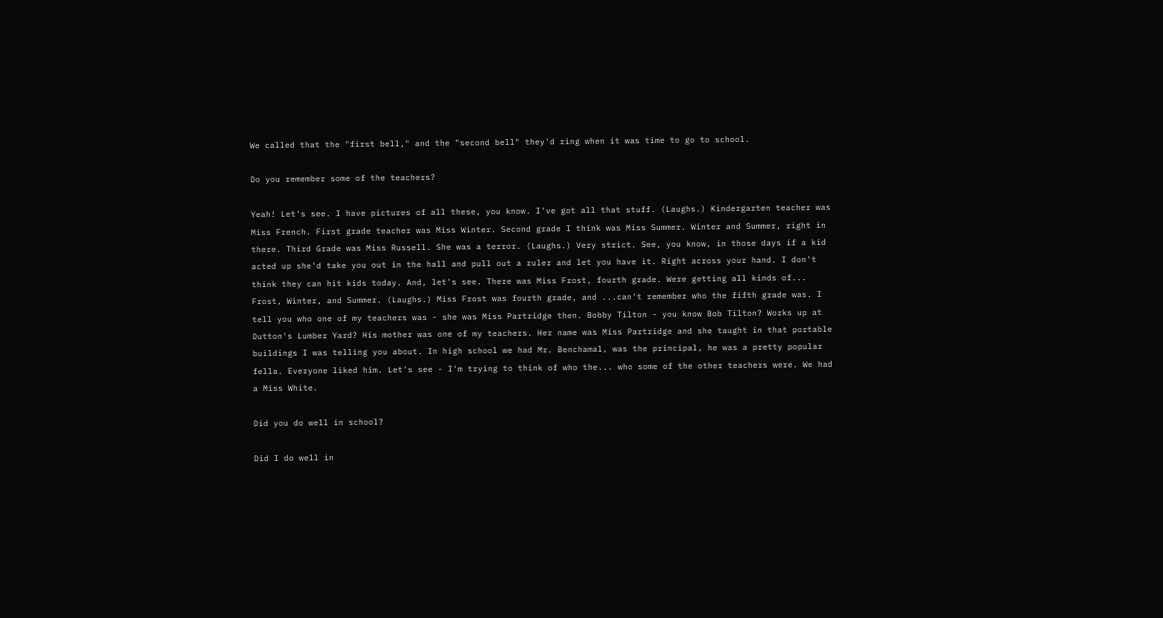We called that the "first bell," and the "second bell" they'd ring when it was time to go to school.

Do you remember some of the teachers?

Yeah! Let's see. I have pictures of all these, you know. I've got all that stuff. (Laughs.) Kindergarten teacher was Miss French. First grade teacher was Miss Winter. Second grade I think was Miss Summer. Winter and Summer, right in there. Third Grade was Miss Russell. She was a terror. (Laughs.) Very strict. See, you know, in those days if a kid acted up she'd take you out in the hall and pull out a ruler and let you have it. Right across your hand. I don't think they can hit kids today. And, let's see. There was Miss Frost, fourth grade. Were getting all kinds of... Frost, Winter, and Summer. (Laughs.) Miss Frost was fourth grade, and ...can't remember who the fifth grade was. I tell you who one of my teachers was - she was Miss Partridge then. Bobby Tilton - you know Bob Tilton? Works up at Dutton's Lumber Yard? His mother was one of my teachers. Her name was Miss Partridge and she taught in that portable buildings I was telling you about. In high school we had Mr. Benchamal, was the principal, he was a pretty popular fella. Everyone liked him. Let's see - I'm trying to think of who the... who some of the other teachers were. We had a Miss White.

Did you do well in school?

Did I do well in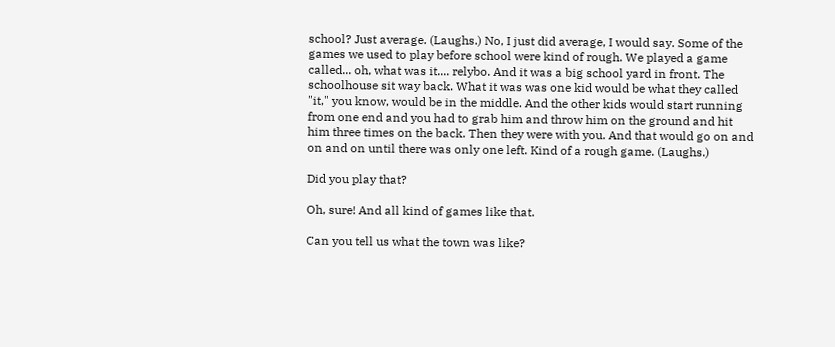school? Just average. (Laughs.) No, I just did average, I would say. Some of the games we used to play before school were kind of rough. We played a game called... oh, what was it.... relybo. And it was a big school yard in front. The schoolhouse sit way back. What it was was one kid would be what they called "it," you know, would be in the middle. And the other kids would start running from one end and you had to grab him and throw him on the ground and hit him three times on the back. Then they were with you. And that would go on and on and on until there was only one left. Kind of a rough game. (Laughs.)

Did you play that?

Oh, sure! And all kind of games like that.

Can you tell us what the town was like?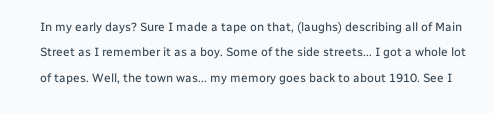In my early days? Sure I made a tape on that, (laughs) describing all of Main Street as I remember it as a boy. Some of the side streets... I got a whole lot of tapes. Well, the town was... my memory goes back to about 1910. See I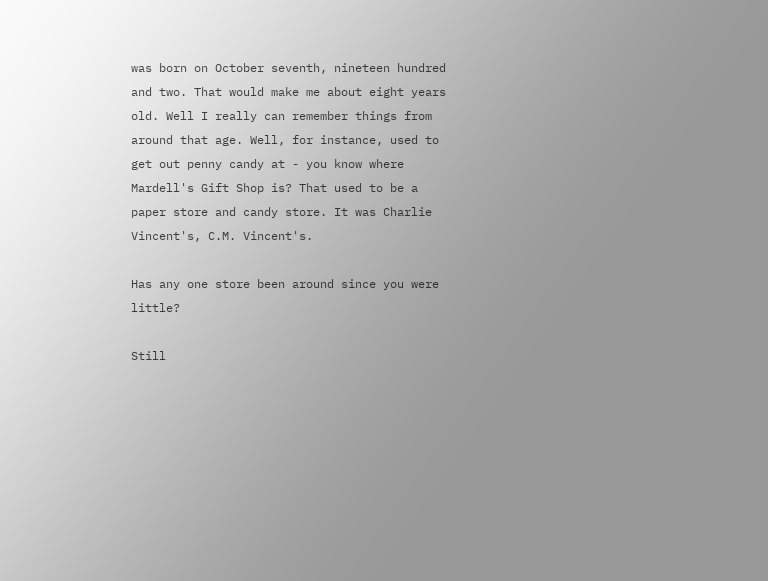was born on October seventh, nineteen hundred and two. That would make me about eight years old. Well I really can remember things from around that age. Well, for instance, used to get out penny candy at - you know where Mardell's Gift Shop is? That used to be a paper store and candy store. It was Charlie Vincent's, C.M. Vincent's.

Has any one store been around since you were little?

Still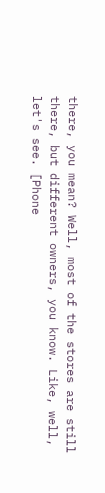there, you mean? Well, most of the stores are still there, but different owners, you know. Like, well, let's see. [Phone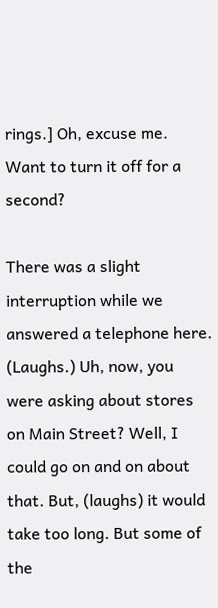rings.] Oh, excuse me. Want to turn it off for a second?

There was a slight interruption while we answered a telephone here. (Laughs.) Uh, now, you were asking about stores on Main Street? Well, I could go on and on about that. But, (laughs) it would take too long. But some of the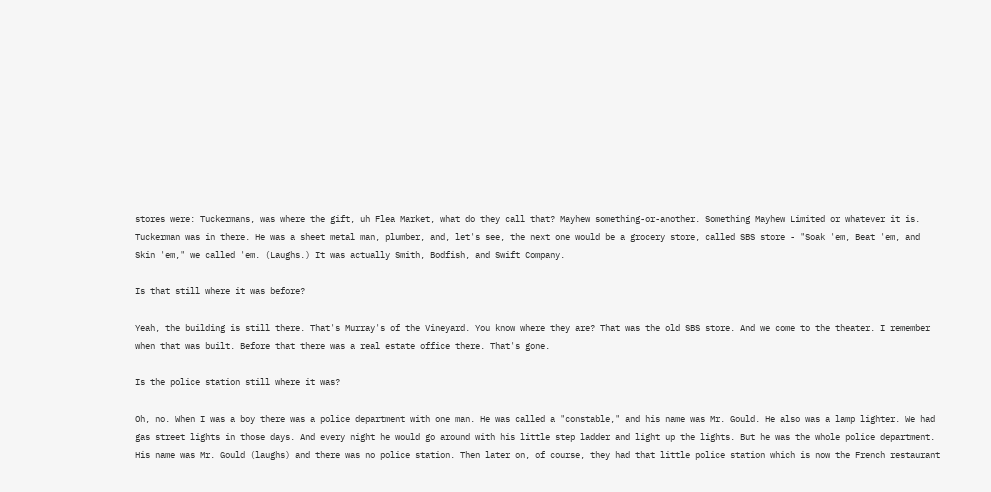stores were: Tuckermans, was where the gift, uh Flea Market, what do they call that? Mayhew something-or-another. Something Mayhew Limited or whatever it is. Tuckerman was in there. He was a sheet metal man, plumber, and, let's see, the next one would be a grocery store, called SBS store - "Soak 'em, Beat 'em, and Skin 'em," we called 'em. (Laughs.) It was actually Smith, Bodfish, and Swift Company.

Is that still where it was before?

Yeah, the building is still there. That's Murray's of the Vineyard. You know where they are? That was the old SBS store. And we come to the theater. I remember when that was built. Before that there was a real estate office there. That's gone.

Is the police station still where it was?

Oh, no. When I was a boy there was a police department with one man. He was called a "constable," and his name was Mr. Gould. He also was a lamp lighter. We had gas street lights in those days. And every night he would go around with his little step ladder and light up the lights. But he was the whole police department. His name was Mr. Gould (laughs) and there was no police station. Then later on, of course, they had that little police station which is now the French restaurant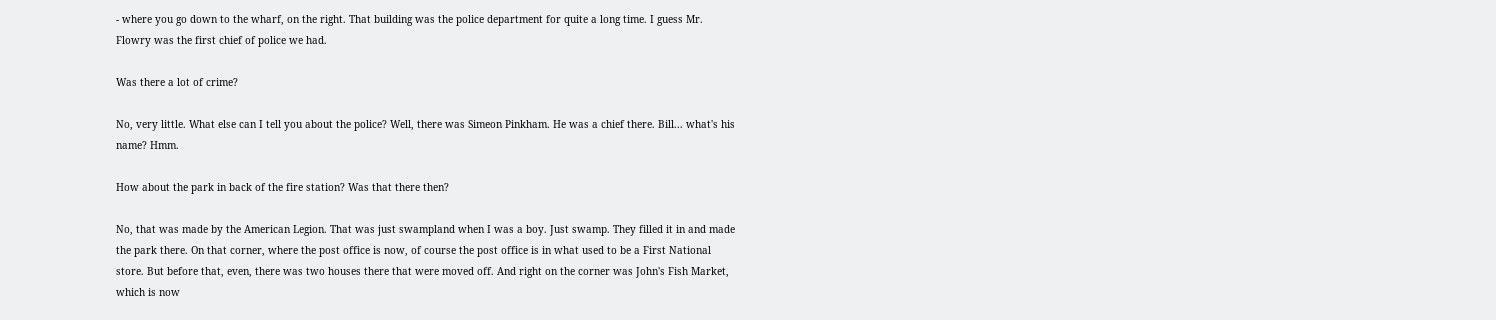- where you go down to the wharf, on the right. That building was the police department for quite a long time. I guess Mr. Flowry was the first chief of police we had.

Was there a lot of crime?

No, very little. What else can I tell you about the police? Well, there was Simeon Pinkham. He was a chief there. Bill... what's his name? Hmm.

How about the park in back of the fire station? Was that there then?

No, that was made by the American Legion. That was just swampland when I was a boy. Just swamp. They filled it in and made the park there. On that corner, where the post office is now, of course the post office is in what used to be a First National store. But before that, even, there was two houses there that were moved off. And right on the corner was John's Fish Market, which is now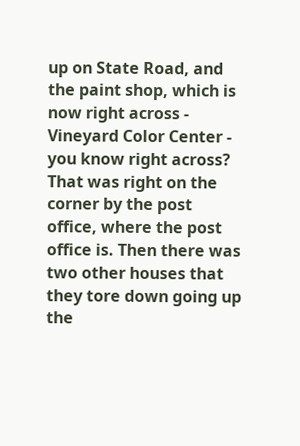up on State Road, and the paint shop, which is now right across - Vineyard Color Center - you know right across? That was right on the corner by the post office, where the post office is. Then there was two other houses that they tore down going up the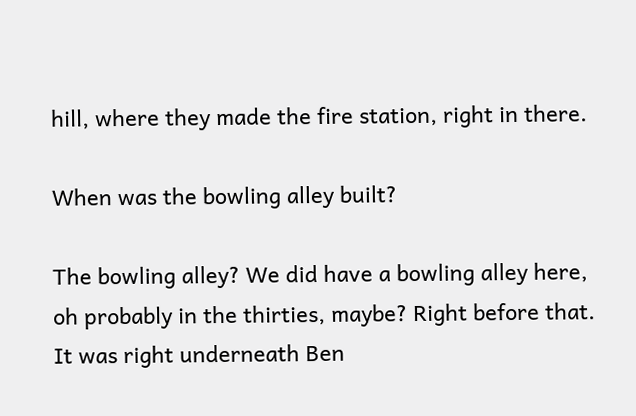hill, where they made the fire station, right in there.

When was the bowling alley built?

The bowling alley? We did have a bowling alley here, oh probably in the thirties, maybe? Right before that. It was right underneath Ben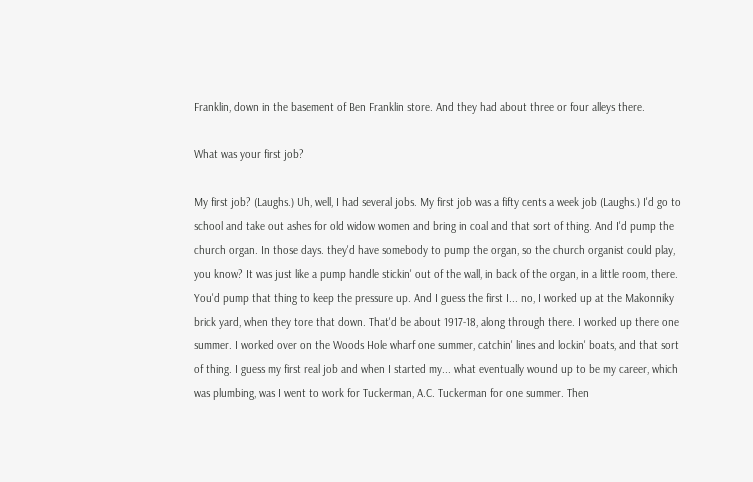Franklin, down in the basement of Ben Franklin store. And they had about three or four alleys there.

What was your first job?

My first job? (Laughs.) Uh, well, I had several jobs. My first job was a fifty cents a week job (Laughs.) I'd go to school and take out ashes for old widow women and bring in coal and that sort of thing. And I'd pump the church organ. In those days. they'd have somebody to pump the organ, so the church organist could play, you know? It was just like a pump handle stickin' out of the wall, in back of the organ, in a little room, there. You'd pump that thing to keep the pressure up. And I guess the first I... no, I worked up at the Makonniky brick yard, when they tore that down. That'd be about 1917-18, along through there. I worked up there one summer. I worked over on the Woods Hole wharf one summer, catchin' lines and lockin' boats, and that sort of thing. I guess my first real job and when I started my... what eventually wound up to be my career, which was plumbing, was I went to work for Tuckerman, A.C. Tuckerman for one summer. Then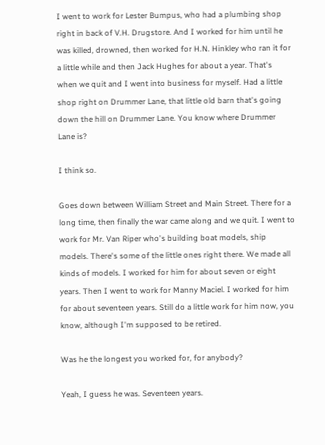I went to work for Lester Bumpus, who had a plumbing shop right in back of V.H. Drugstore. And I worked for him until he was killed, drowned, then worked for H.N. Hinkley who ran it for a little while and then Jack Hughes for about a year. That's when we quit and I went into business for myself. Had a little shop right on Drummer Lane, that little old barn that's going down the hill on Drummer Lane. You know where Drummer Lane is?

I think so.

Goes down between William Street and Main Street. There for a long time, then finally the war came along and we quit. I went to work for Mr. Van Riper who's building boat models, ship models. There's some of the little ones right there. We made all kinds of models. I worked for him for about seven or eight years. Then I went to work for Manny Maciel. I worked for him for about seventeen years. Still do a little work for him now, you know, although I'm supposed to be retired.

Was he the longest you worked for, for anybody?

Yeah, I guess he was. Seventeen years.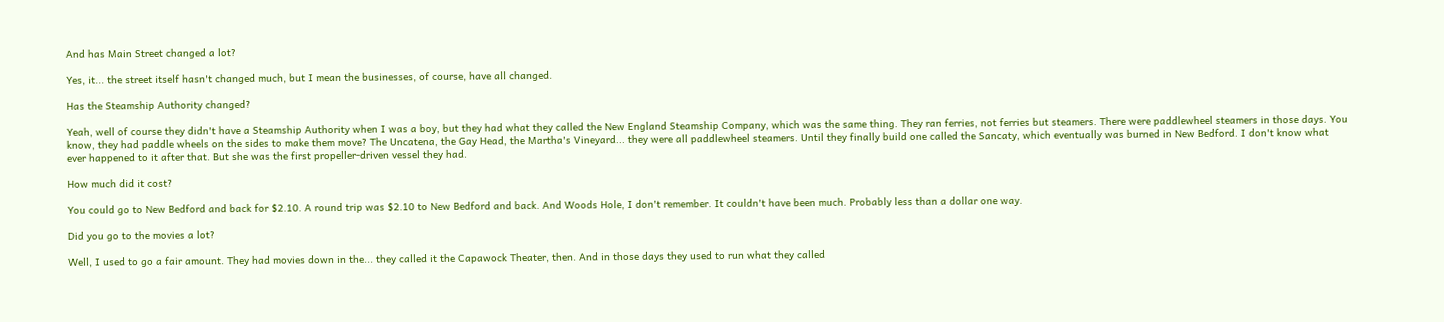And has Main Street changed a lot?

Yes, it... the street itself hasn't changed much, but I mean the businesses, of course, have all changed.

Has the Steamship Authority changed?

Yeah, well of course they didn't have a Steamship Authority when I was a boy, but they had what they called the New England Steamship Company, which was the same thing. They ran ferries, not ferries but steamers. There were paddlewheel steamers in those days. You know, they had paddle wheels on the sides to make them move? The Uncatena, the Gay Head, the Martha's Vineyard... they were all paddlewheel steamers. Until they finally build one called the Sancaty, which eventually was burned in New Bedford. I don't know what ever happened to it after that. But she was the first propeller-driven vessel they had.

How much did it cost?

You could go to New Bedford and back for $2.10. A round trip was $2.10 to New Bedford and back. And Woods Hole, I don't remember. It couldn't have been much. Probably less than a dollar one way.

Did you go to the movies a lot?

Well, I used to go a fair amount. They had movies down in the... they called it the Capawock Theater, then. And in those days they used to run what they called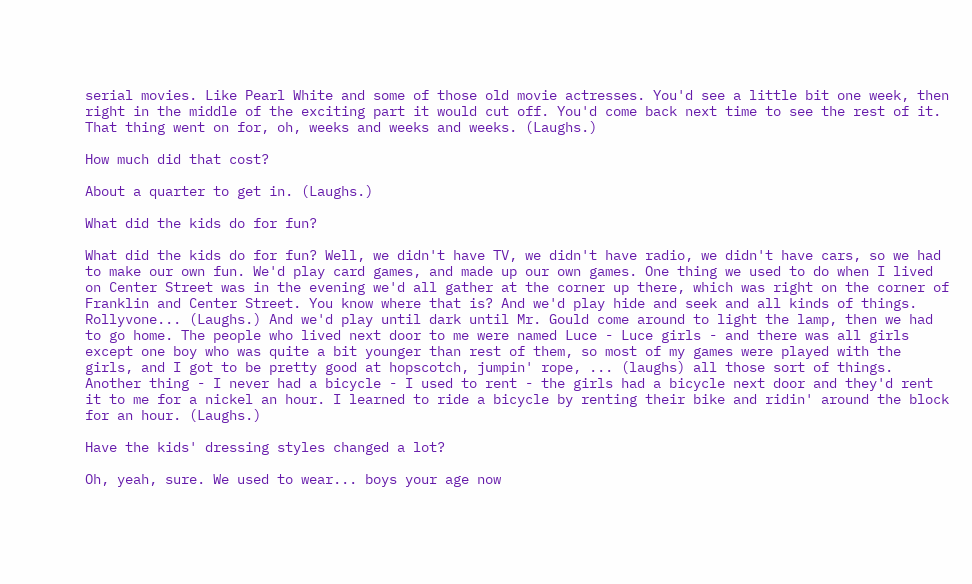serial movies. Like Pearl White and some of those old movie actresses. You'd see a little bit one week, then right in the middle of the exciting part it would cut off. You'd come back next time to see the rest of it. That thing went on for, oh, weeks and weeks and weeks. (Laughs.)

How much did that cost?

About a quarter to get in. (Laughs.)

What did the kids do for fun?

What did the kids do for fun? Well, we didn't have TV, we didn't have radio, we didn't have cars, so we had to make our own fun. We'd play card games, and made up our own games. One thing we used to do when I lived on Center Street was in the evening we'd all gather at the corner up there, which was right on the corner of Franklin and Center Street. You know where that is? And we'd play hide and seek and all kinds of things. Rollyvone... (Laughs.) And we'd play until dark until Mr. Gould come around to light the lamp, then we had to go home. The people who lived next door to me were named Luce - Luce girls - and there was all girls except one boy who was quite a bit younger than rest of them, so most of my games were played with the girls, and I got to be pretty good at hopscotch, jumpin' rope, ... (laughs) all those sort of things. Another thing - I never had a bicycle - I used to rent - the girls had a bicycle next door and they'd rent it to me for a nickel an hour. I learned to ride a bicycle by renting their bike and ridin' around the block for an hour. (Laughs.)

Have the kids' dressing styles changed a lot?

Oh, yeah, sure. We used to wear... boys your age now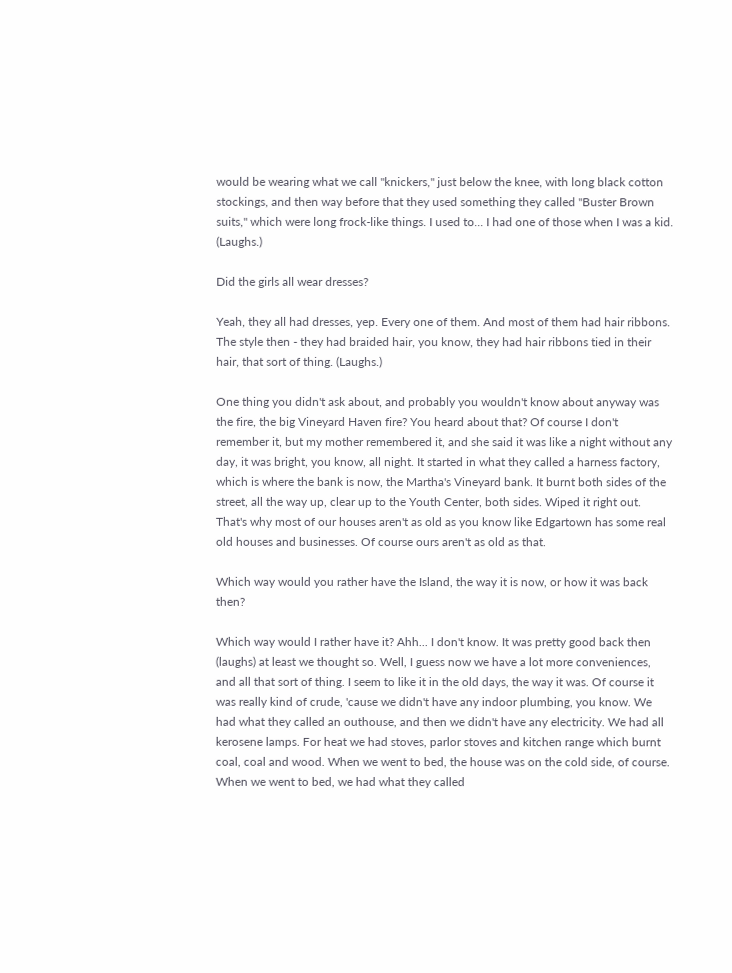would be wearing what we call "knickers," just below the knee, with long black cotton stockings, and then way before that they used something they called "Buster Brown suits," which were long frock-like things. I used to... I had one of those when I was a kid. (Laughs.)

Did the girls all wear dresses?

Yeah, they all had dresses, yep. Every one of them. And most of them had hair ribbons. The style then - they had braided hair, you know, they had hair ribbons tied in their hair, that sort of thing. (Laughs.)

One thing you didn't ask about, and probably you wouldn't know about anyway was the fire, the big Vineyard Haven fire? You heard about that? Of course I don't remember it, but my mother remembered it, and she said it was like a night without any day, it was bright, you know, all night. It started in what they called a harness factory, which is where the bank is now, the Martha's Vineyard bank. It burnt both sides of the street, all the way up, clear up to the Youth Center, both sides. Wiped it right out. That's why most of our houses aren't as old as you know like Edgartown has some real old houses and businesses. Of course ours aren't as old as that.

Which way would you rather have the Island, the way it is now, or how it was back then?

Which way would I rather have it? Ahh... I don't know. It was pretty good back then (laughs) at least we thought so. Well, I guess now we have a lot more conveniences, and all that sort of thing. I seem to like it in the old days, the way it was. Of course it was really kind of crude, 'cause we didn't have any indoor plumbing, you know. We had what they called an outhouse, and then we didn't have any electricity. We had all kerosene lamps. For heat we had stoves, parlor stoves and kitchen range which burnt coal, coal and wood. When we went to bed, the house was on the cold side, of course. When we went to bed, we had what they called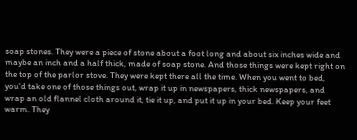soap stones. They were a piece of stone about a foot long and about six inches wide and maybe an inch and a half thick, made of soap stone. And those things were kept right on the top of the parlor stove. They were kept there all the time. When you went to bed, you'd take one of those things out, wrap it up in newspapers, thick newspapers, and wrap an old flannel cloth around it, tie it up, and put it up in your bed. Keep your feet warm. They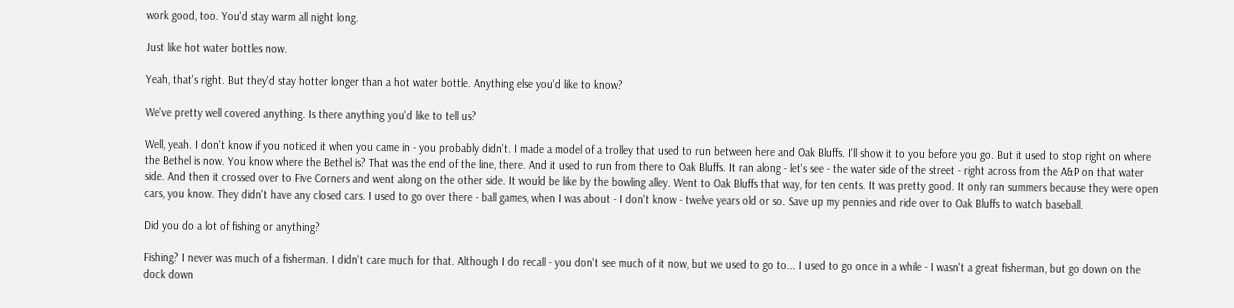work good, too. You'd stay warm all night long.

Just like hot water bottles now.

Yeah, that's right. But they'd stay hotter longer than a hot water bottle. Anything else you'd like to know?

We've pretty well covered anything. Is there anything you'd like to tell us?

Well, yeah. I don't know if you noticed it when you came in - you probably didn't. I made a model of a trolley that used to run between here and Oak Bluffs. I'll show it to you before you go. But it used to stop right on where the Bethel is now. You know where the Bethel is? That was the end of the line, there. And it used to run from there to Oak Bluffs. It ran along - let's see - the water side of the street - right across from the A&P on that water side. And then it crossed over to Five Corners and went along on the other side. It would be like by the bowling alley. Went to Oak Bluffs that way, for ten cents. It was pretty good. It only ran summers because they were open cars, you know. They didn't have any closed cars. I used to go over there - ball games, when I was about - I don't know - twelve years old or so. Save up my pennies and ride over to Oak Bluffs to watch baseball.

Did you do a lot of fishing or anything?

Fishing? I never was much of a fisherman. I didn't care much for that. Although I do recall - you don't see much of it now, but we used to go to... I used to go once in a while - I wasn't a great fisherman, but go down on the dock down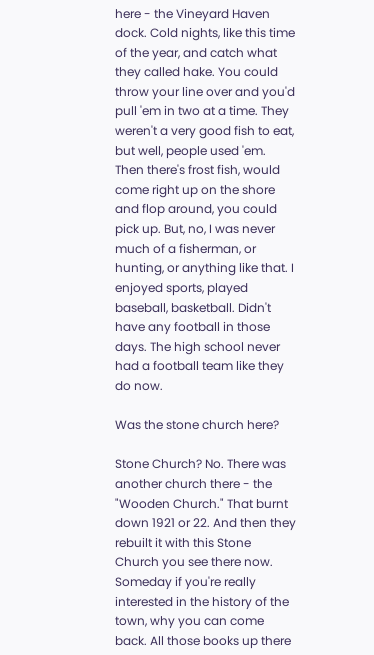here - the Vineyard Haven dock. Cold nights, like this time of the year, and catch what they called hake. You could throw your line over and you'd pull 'em in two at a time. They weren't a very good fish to eat, but well, people used 'em. Then there's frost fish, would come right up on the shore and flop around, you could pick up. But, no, I was never much of a fisherman, or hunting, or anything like that. I enjoyed sports, played baseball, basketball. Didn't have any football in those days. The high school never had a football team like they do now.

Was the stone church here?

Stone Church? No. There was another church there - the "Wooden Church." That burnt down 1921 or 22. And then they rebuilt it with this Stone Church you see there now. Someday if you're really interested in the history of the town, why you can come back. All those books up there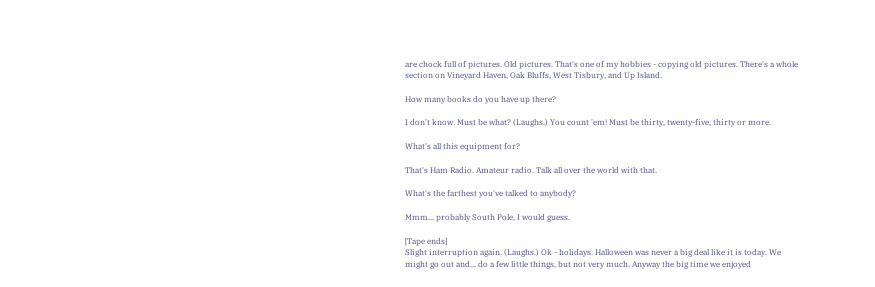are chock full of pictures. Old pictures. That's one of my hobbies - copying old pictures. There's a whole section on Vineyard Haven, Oak Bluffs, West Tisbury, and Up Island.

How many books do you have up there?

I don't know. Must be what? (Laughs.) You count 'em! Must be thirty, twenty-five, thirty or more.

What's all this equipment for?

That's Ham Radio. Amateur radio. Talk all over the world with that.

What's the farthest you've talked to anybody?

Mmm... probably South Pole, I would guess.

[Tape ends]
Slight interruption again. (Laughs.) Ok - holidays. Halloween was never a big deal like it is today. We might go out and... do a few little things, but not very much. Anyway the big time we enjoyed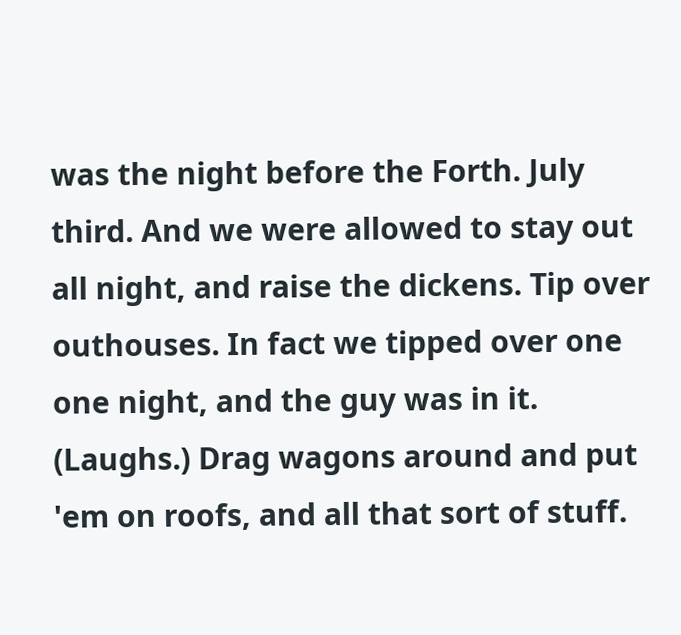was the night before the Forth. July third. And we were allowed to stay out all night, and raise the dickens. Tip over outhouses. In fact we tipped over one one night, and the guy was in it. (Laughs.) Drag wagons around and put 'em on roofs, and all that sort of stuff.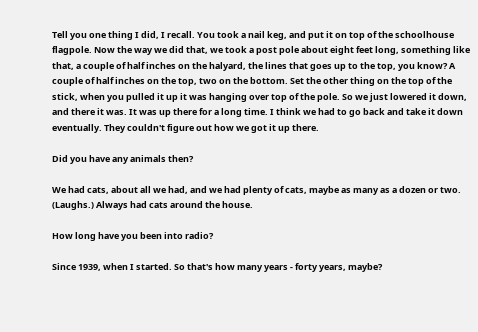Tell you one thing I did, I recall. You took a nail keg, and put it on top of the schoolhouse flagpole. Now the way we did that, we took a post pole about eight feet long, something like that, a couple of half inches on the halyard, the lines that goes up to the top, you know? A couple of half inches on the top, two on the bottom. Set the other thing on the top of the stick, when you pulled it up it was hanging over top of the pole. So we just lowered it down, and there it was. It was up there for a long time. I think we had to go back and take it down eventually. They couldn't figure out how we got it up there.

Did you have any animals then?

We had cats, about all we had, and we had plenty of cats, maybe as many as a dozen or two. (Laughs.) Always had cats around the house.

How long have you been into radio?

Since 1939, when I started. So that's how many years - forty years, maybe?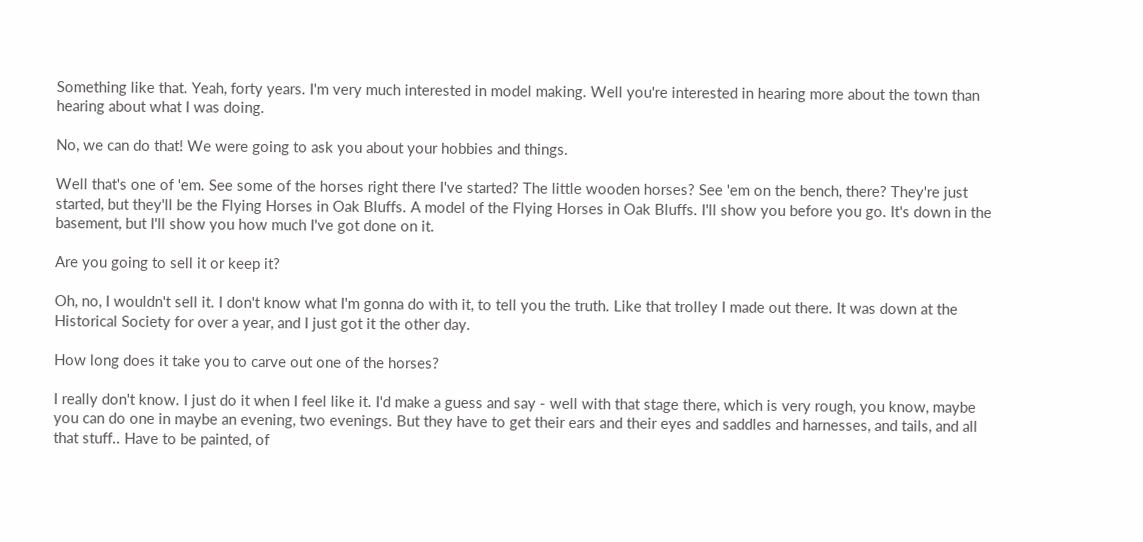Something like that. Yeah, forty years. I'm very much interested in model making. Well you're interested in hearing more about the town than hearing about what I was doing.

No, we can do that! We were going to ask you about your hobbies and things.

Well that's one of 'em. See some of the horses right there I've started? The little wooden horses? See 'em on the bench, there? They're just started, but they'll be the Flying Horses in Oak Bluffs. A model of the Flying Horses in Oak Bluffs. I'll show you before you go. It's down in the basement, but I'll show you how much I've got done on it.

Are you going to sell it or keep it?

Oh, no, I wouldn't sell it. I don't know what I'm gonna do with it, to tell you the truth. Like that trolley I made out there. It was down at the Historical Society for over a year, and I just got it the other day.

How long does it take you to carve out one of the horses?

I really don't know. I just do it when I feel like it. I'd make a guess and say - well with that stage there, which is very rough, you know, maybe you can do one in maybe an evening, two evenings. But they have to get their ears and their eyes and saddles and harnesses, and tails, and all that stuff.. Have to be painted, of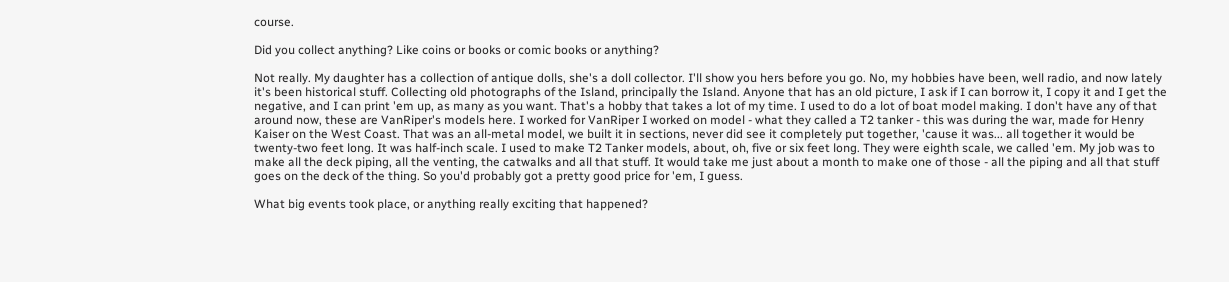course.

Did you collect anything? Like coins or books or comic books or anything?

Not really. My daughter has a collection of antique dolls, she's a doll collector. I'll show you hers before you go. No, my hobbies have been, well radio, and now lately it's been historical stuff. Collecting old photographs of the Island, principally the Island. Anyone that has an old picture, I ask if I can borrow it, I copy it and I get the negative, and I can print 'em up, as many as you want. That's a hobby that takes a lot of my time. I used to do a lot of boat model making. I don't have any of that around now, these are VanRiper's models here. I worked for VanRiper I worked on model - what they called a T2 tanker - this was during the war, made for Henry Kaiser on the West Coast. That was an all-metal model, we built it in sections, never did see it completely put together, 'cause it was... all together it would be twenty-two feet long. It was half-inch scale. I used to make T2 Tanker models, about, oh, five or six feet long. They were eighth scale, we called 'em. My job was to make all the deck piping, all the venting, the catwalks and all that stuff. It would take me just about a month to make one of those - all the piping and all that stuff goes on the deck of the thing. So you'd probably got a pretty good price for 'em, I guess.

What big events took place, or anything really exciting that happened?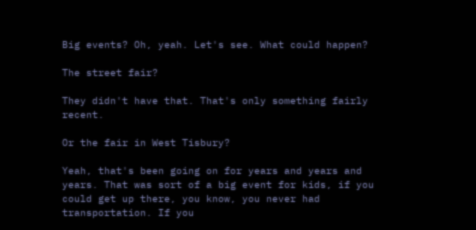Big events? Oh, yeah. Let's see. What could happen?

The street fair?

They didn't have that. That's only something fairly recent.

Or the fair in West Tisbury?

Yeah, that's been going on for years and years and years. That was sort of a big event for kids, if you could get up there, you know, you never had transportation. If you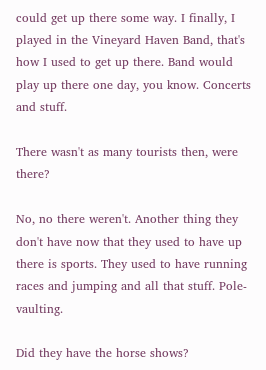could get up there some way. I finally, I played in the Vineyard Haven Band, that's how I used to get up there. Band would play up there one day, you know. Concerts and stuff.

There wasn't as many tourists then, were there?

No, no there weren't. Another thing they don't have now that they used to have up there is sports. They used to have running races and jumping and all that stuff. Pole- vaulting.

Did they have the horse shows?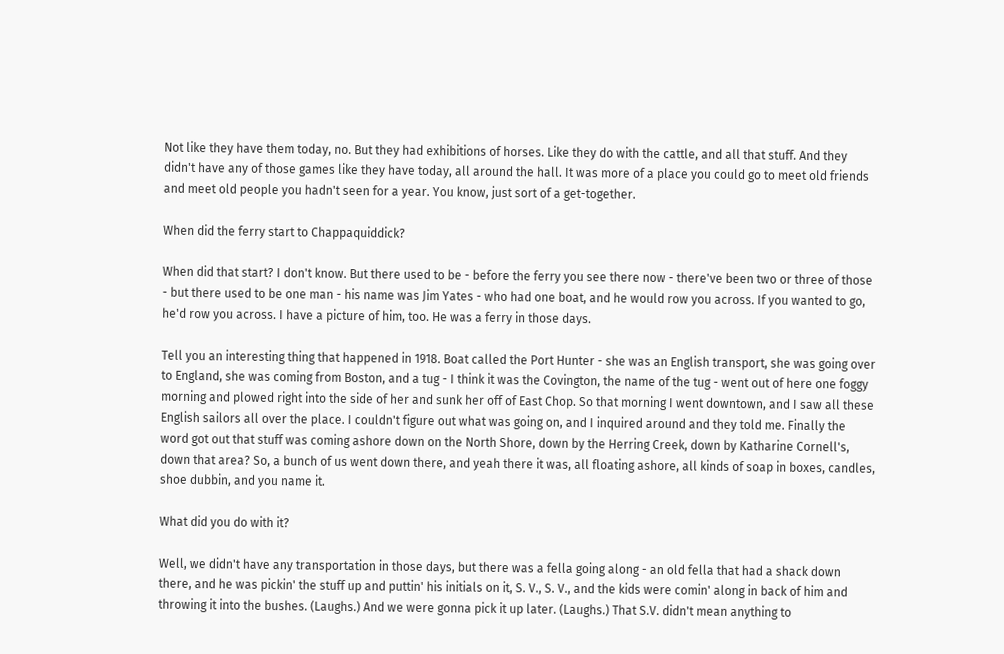Not like they have them today, no. But they had exhibitions of horses. Like they do with the cattle, and all that stuff. And they didn't have any of those games like they have today, all around the hall. It was more of a place you could go to meet old friends and meet old people you hadn't seen for a year. You know, just sort of a get-together.

When did the ferry start to Chappaquiddick?

When did that start? I don't know. But there used to be - before the ferry you see there now - there've been two or three of those - but there used to be one man - his name was Jim Yates - who had one boat, and he would row you across. If you wanted to go, he'd row you across. I have a picture of him, too. He was a ferry in those days.

Tell you an interesting thing that happened in 1918. Boat called the Port Hunter - she was an English transport, she was going over to England, she was coming from Boston, and a tug - I think it was the Covington, the name of the tug - went out of here one foggy morning and plowed right into the side of her and sunk her off of East Chop. So that morning I went downtown, and I saw all these English sailors all over the place. I couldn't figure out what was going on, and I inquired around and they told me. Finally the word got out that stuff was coming ashore down on the North Shore, down by the Herring Creek, down by Katharine Cornell's, down that area? So, a bunch of us went down there, and yeah there it was, all floating ashore, all kinds of soap in boxes, candles, shoe dubbin, and you name it.

What did you do with it?

Well, we didn't have any transportation in those days, but there was a fella going along - an old fella that had a shack down there, and he was pickin' the stuff up and puttin' his initials on it, S. V., S. V., and the kids were comin' along in back of him and throwing it into the bushes. (Laughs.) And we were gonna pick it up later. (Laughs.) That S.V. didn't mean anything to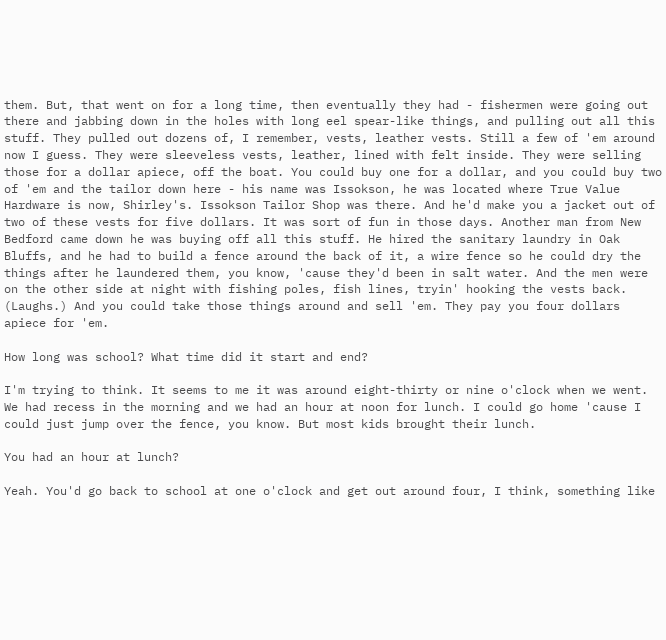them. But, that went on for a long time, then eventually they had - fishermen were going out there and jabbing down in the holes with long eel spear-like things, and pulling out all this stuff. They pulled out dozens of, I remember, vests, leather vests. Still a few of 'em around now I guess. They were sleeveless vests, leather, lined with felt inside. They were selling those for a dollar apiece, off the boat. You could buy one for a dollar, and you could buy two of 'em and the tailor down here - his name was Issokson, he was located where True Value Hardware is now, Shirley's. Issokson Tailor Shop was there. And he'd make you a jacket out of two of these vests for five dollars. It was sort of fun in those days. Another man from New Bedford came down he was buying off all this stuff. He hired the sanitary laundry in Oak Bluffs, and he had to build a fence around the back of it, a wire fence so he could dry the things after he laundered them, you know, 'cause they'd been in salt water. And the men were on the other side at night with fishing poles, fish lines, tryin' hooking the vests back. (Laughs.) And you could take those things around and sell 'em. They pay you four dollars apiece for 'em.

How long was school? What time did it start and end?

I'm trying to think. It seems to me it was around eight-thirty or nine o'clock when we went. We had recess in the morning and we had an hour at noon for lunch. I could go home 'cause I could just jump over the fence, you know. But most kids brought their lunch.

You had an hour at lunch?

Yeah. You'd go back to school at one o'clock and get out around four, I think, something like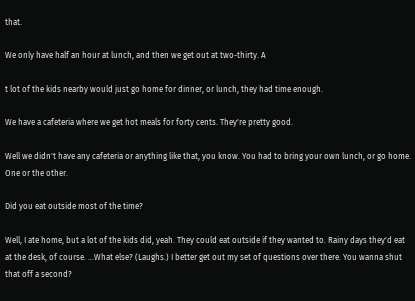that.

We only have half an hour at lunch, and then we get out at two-thirty. A

t lot of the kids nearby would just go home for dinner, or lunch, they had time enough.

We have a cafeteria where we get hot meals for forty cents. They're pretty good.

Well we didn't have any cafeteria or anything like that, you know. You had to bring your own lunch, or go home. One or the other.

Did you eat outside most of the time?

Well, I ate home, but a lot of the kids did, yeah. They could eat outside if they wanted to. Rainy days they'd eat at the desk, of course. ...What else? (Laughs.) I better get out my set of questions over there. You wanna shut that off a second?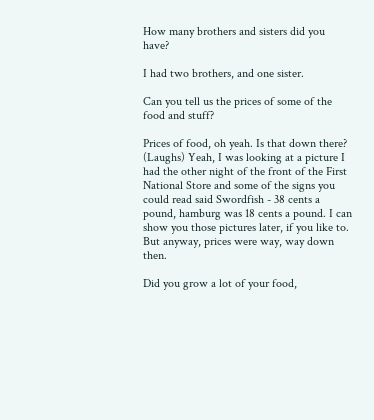How many brothers and sisters did you have?

I had two brothers, and one sister.

Can you tell us the prices of some of the food and stuff?

Prices of food, oh yeah. Is that down there? (Laughs) Yeah, I was looking at a picture I had the other night of the front of the First National Store and some of the signs you could read said Swordfish - 38 cents a pound, hamburg was 18 cents a pound. I can show you those pictures later, if you like to. But anyway, prices were way, way down then.

Did you grow a lot of your food,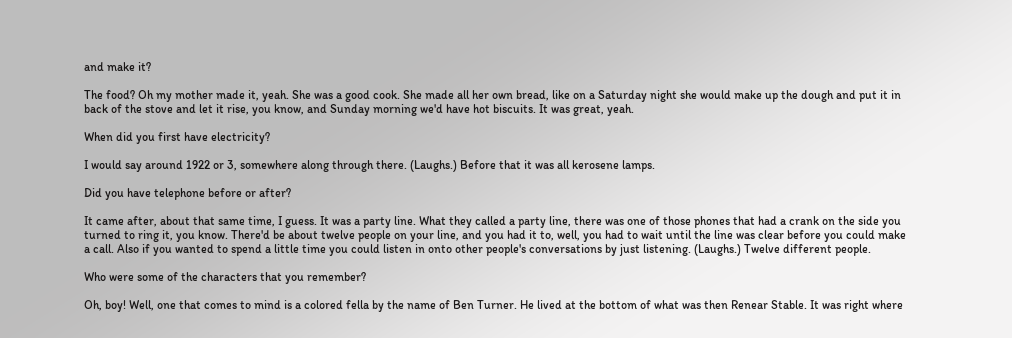and make it?

The food? Oh my mother made it, yeah. She was a good cook. She made all her own bread, like on a Saturday night she would make up the dough and put it in back of the stove and let it rise, you know, and Sunday morning we'd have hot biscuits. It was great, yeah.

When did you first have electricity?

I would say around 1922 or 3, somewhere along through there. (Laughs.) Before that it was all kerosene lamps.

Did you have telephone before or after?

It came after, about that same time, I guess. It was a party line. What they called a party line, there was one of those phones that had a crank on the side you turned to ring it, you know. There'd be about twelve people on your line, and you had it to, well, you had to wait until the line was clear before you could make a call. Also if you wanted to spend a little time you could listen in onto other people's conversations by just listening. (Laughs.) Twelve different people.

Who were some of the characters that you remember?

Oh, boy! Well, one that comes to mind is a colored fella by the name of Ben Turner. He lived at the bottom of what was then Renear Stable. It was right where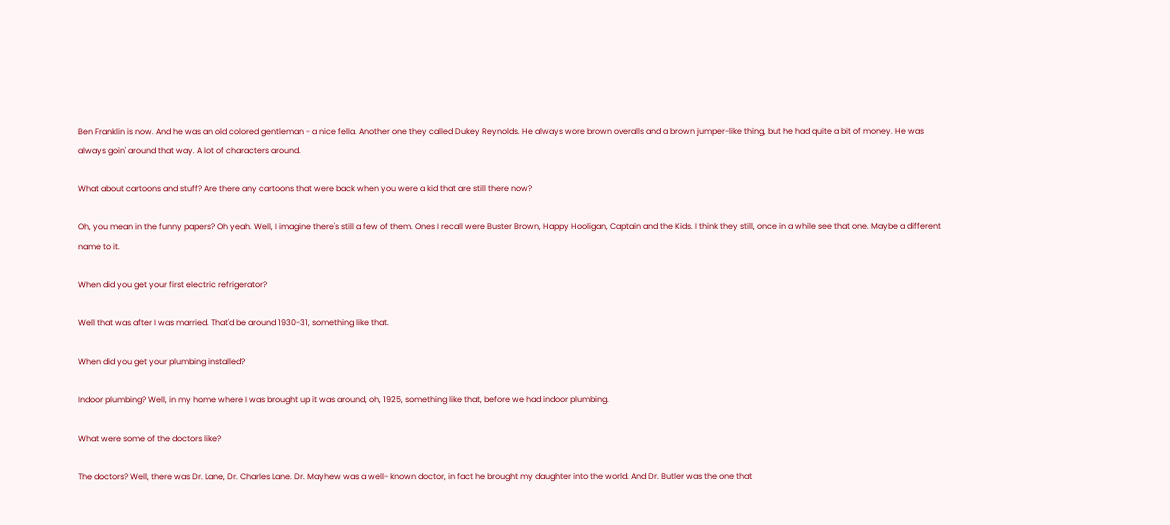Ben Franklin is now. And he was an old colored gentleman - a nice fella. Another one they called Dukey Reynolds. He always wore brown overalls and a brown jumper-like thing, but he had quite a bit of money. He was always goin' around that way. A lot of characters around.

What about cartoons and stuff? Are there any cartoons that were back when you were a kid that are still there now?

Oh, you mean in the funny papers? Oh yeah. Well, I imagine there's still a few of them. Ones I recall were Buster Brown, Happy Hooligan, Captain and the Kids. I think they still, once in a while see that one. Maybe a different name to it.

When did you get your first electric refrigerator?

Well that was after I was married. That'd be around 1930-31, something like that.

When did you get your plumbing installed?

Indoor plumbing? Well, in my home where I was brought up it was around, oh, 1925, something like that, before we had indoor plumbing.

What were some of the doctors like?

The doctors? Well, there was Dr. Lane, Dr. Charles Lane. Dr. Mayhew was a well- known doctor, in fact he brought my daughter into the world. And Dr. Butler was the one that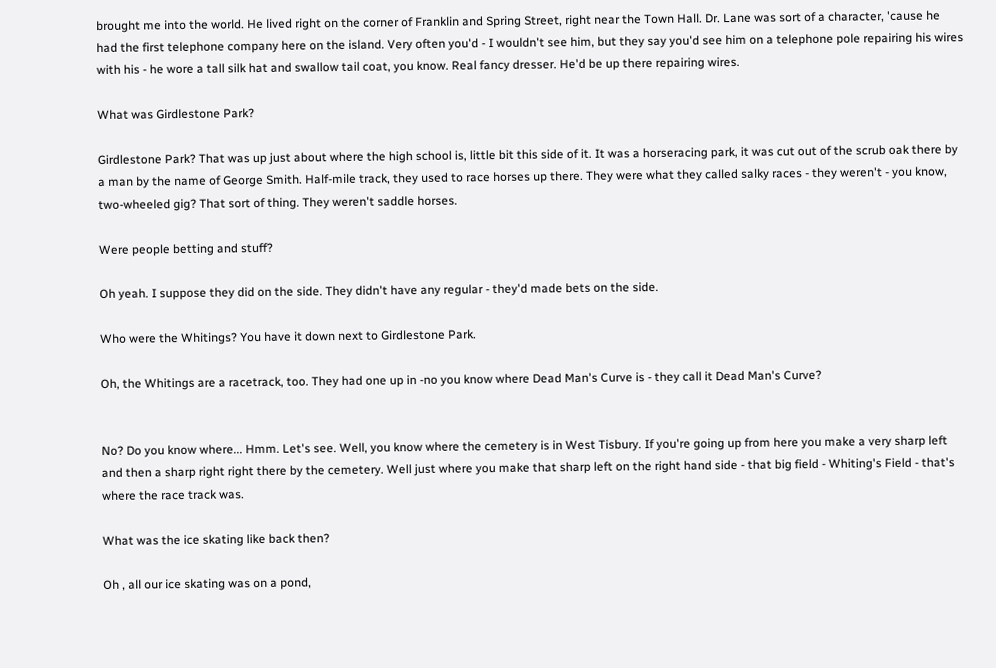brought me into the world. He lived right on the corner of Franklin and Spring Street, right near the Town Hall. Dr. Lane was sort of a character, 'cause he had the first telephone company here on the island. Very often you'd - I wouldn't see him, but they say you'd see him on a telephone pole repairing his wires with his - he wore a tall silk hat and swallow tail coat, you know. Real fancy dresser. He'd be up there repairing wires.

What was Girdlestone Park?

Girdlestone Park? That was up just about where the high school is, little bit this side of it. It was a horseracing park, it was cut out of the scrub oak there by a man by the name of George Smith. Half-mile track, they used to race horses up there. They were what they called salky races - they weren't - you know, two-wheeled gig? That sort of thing. They weren't saddle horses.

Were people betting and stuff?

Oh yeah. I suppose they did on the side. They didn't have any regular - they'd made bets on the side.

Who were the Whitings? You have it down next to Girdlestone Park.

Oh, the Whitings are a racetrack, too. They had one up in -no you know where Dead Man's Curve is - they call it Dead Man's Curve?


No? Do you know where... Hmm. Let's see. Well, you know where the cemetery is in West Tisbury. If you're going up from here you make a very sharp left and then a sharp right right there by the cemetery. Well just where you make that sharp left on the right hand side - that big field - Whiting's Field - that's where the race track was.

What was the ice skating like back then?

Oh , all our ice skating was on a pond,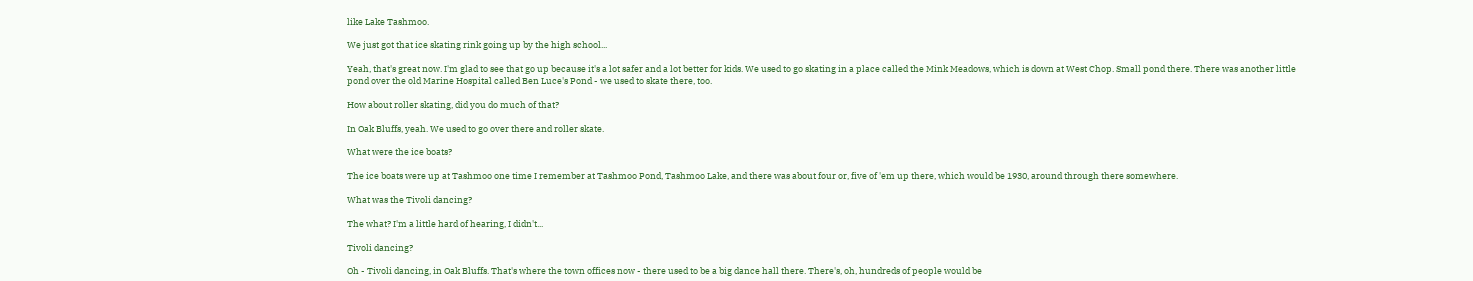like Lake Tashmoo.

We just got that ice skating rink going up by the high school...

Yeah, that's great now. I'm glad to see that go up because it's a lot safer and a lot better for kids. We used to go skating in a place called the Mink Meadows, which is down at West Chop. Small pond there. There was another little pond over the old Marine Hospital called Ben Luce's Pond - we used to skate there, too.

How about roller skating, did you do much of that?

In Oak Bluffs, yeah. We used to go over there and roller skate.

What were the ice boats?

The ice boats were up at Tashmoo one time I remember at Tashmoo Pond, Tashmoo Lake, and there was about four or, five of 'em up there, which would be 1930, around through there somewhere.

What was the Tivoli dancing?

The what? I'm a little hard of hearing, I didn't...

Tivoli dancing?

Oh - Tivoli dancing, in Oak Bluffs. That's where the town offices now - there used to be a big dance hall there. There's, oh, hundreds of people would be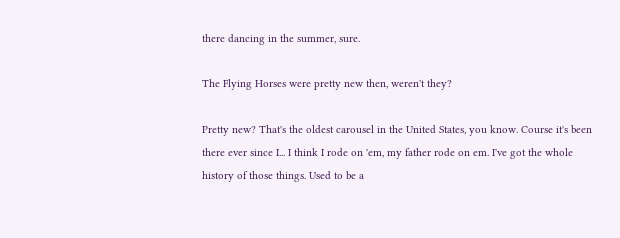there dancing in the summer, sure.

The Flying Horses were pretty new then, weren't they?

Pretty new? That's the oldest carousel in the United States, you know. Course it's been there ever since I... I think I rode on 'em, my father rode on em. I've got the whole history of those things. Used to be a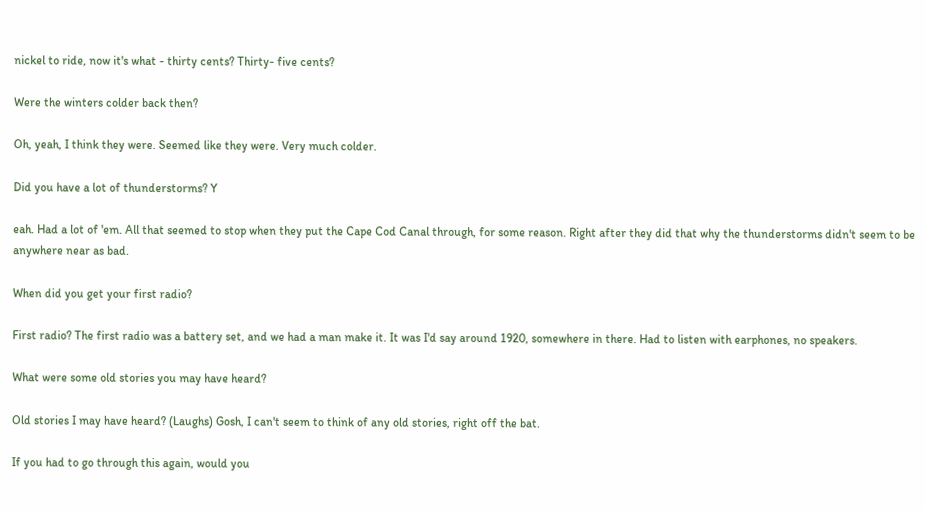nickel to ride, now it's what - thirty cents? Thirty- five cents?

Were the winters colder back then?

Oh, yeah, I think they were. Seemed like they were. Very much colder.

Did you have a lot of thunderstorms? Y

eah. Had a lot of 'em. All that seemed to stop when they put the Cape Cod Canal through, for some reason. Right after they did that why the thunderstorms didn't seem to be anywhere near as bad.

When did you get your first radio?

First radio? The first radio was a battery set, and we had a man make it. It was I'd say around 1920, somewhere in there. Had to listen with earphones, no speakers.

What were some old stories you may have heard?

Old stories I may have heard? (Laughs) Gosh, I can't seem to think of any old stories, right off the bat.

If you had to go through this again, would you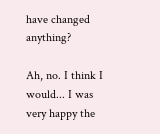have changed anything?

Ah, no. I think I would... I was very happy the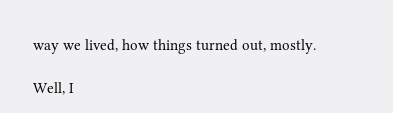way we lived, how things turned out, mostly.

Well, I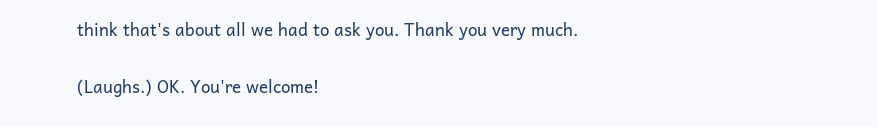think that's about all we had to ask you. Thank you very much.

(Laughs.) OK. You're welcome!